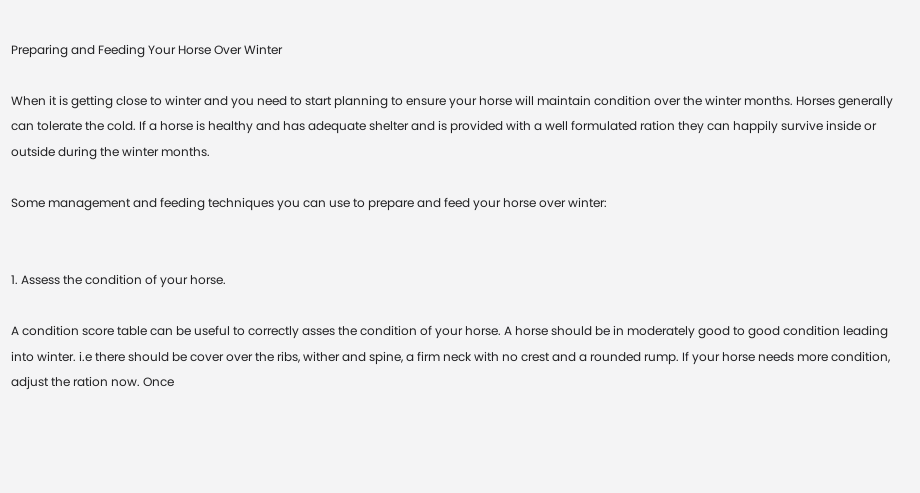Preparing and Feeding Your Horse Over Winter

When it is getting close to winter and you need to start planning to ensure your horse will maintain condition over the winter months. Horses generally can tolerate the cold. If a horse is healthy and has adequate shelter and is provided with a well formulated ration they can happily survive inside or outside during the winter months.

Some management and feeding techniques you can use to prepare and feed your horse over winter:


1. Assess the condition of your horse.

A condition score table can be useful to correctly asses the condition of your horse. A horse should be in moderately good to good condition leading into winter. i.e there should be cover over the ribs, wither and spine, a firm neck with no crest and a rounded rump. If your horse needs more condition, adjust the ration now. Once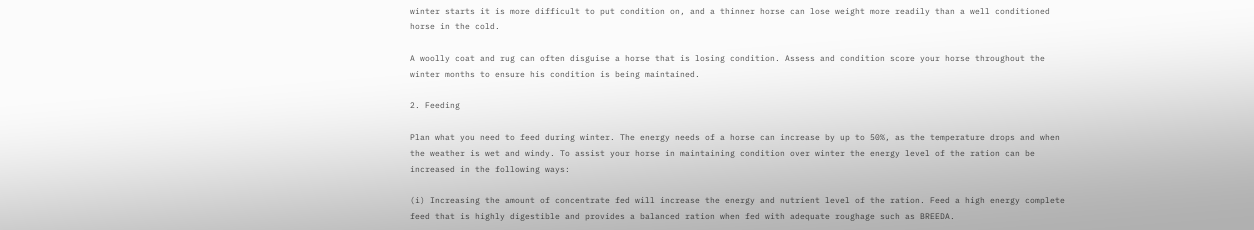winter starts it is more difficult to put condition on, and a thinner horse can lose weight more readily than a well conditioned horse in the cold.

A woolly coat and rug can often disguise a horse that is losing condition. Assess and condition score your horse throughout the winter months to ensure his condition is being maintained.

2. Feeding

Plan what you need to feed during winter. The energy needs of a horse can increase by up to 50%, as the temperature drops and when the weather is wet and windy. To assist your horse in maintaining condition over winter the energy level of the ration can be increased in the following ways:

(i) Increasing the amount of concentrate fed will increase the energy and nutrient level of the ration. Feed a high energy complete feed that is highly digestible and provides a balanced ration when fed with adequate roughage such as BREEDA.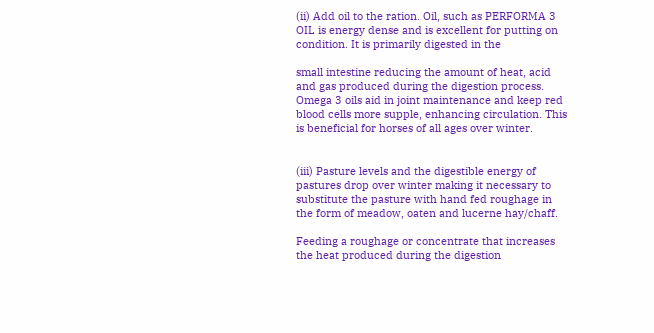(ii) Add oil to the ration. Oil, such as PERFORMA 3 OIL is energy dense and is excellent for putting on condition. It is primarily digested in the

small intestine reducing the amount of heat, acid and gas produced during the digestion process. Omega 3 oils aid in joint maintenance and keep red blood cells more supple, enhancing circulation. This is beneficial for horses of all ages over winter.


(iii) Pasture levels and the digestible energy of pastures drop over winter making it necessary to substitute the pasture with hand fed roughage in the form of meadow, oaten and lucerne hay/chaff.

Feeding a roughage or concentrate that increases the heat produced during the digestion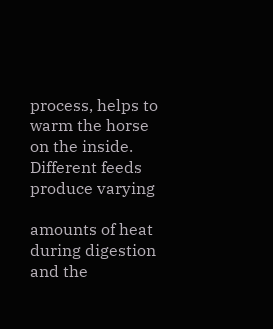process, helps to warm the horse on the inside. Different feeds produce varying

amounts of heat during digestion and the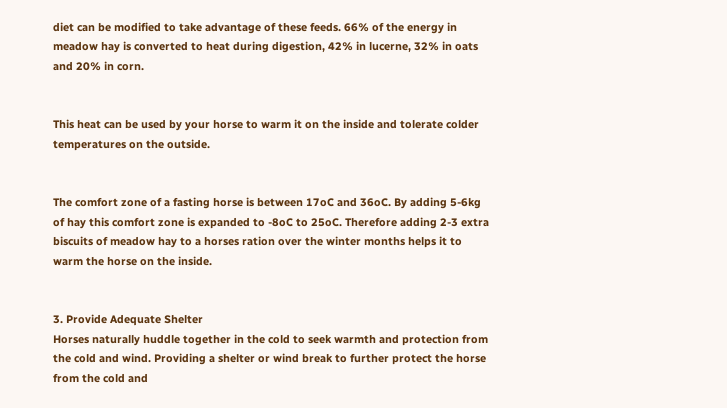diet can be modified to take advantage of these feeds. 66% of the energy in meadow hay is converted to heat during digestion, 42% in lucerne, 32% in oats and 20% in corn.


This heat can be used by your horse to warm it on the inside and tolerate colder temperatures on the outside.


The comfort zone of a fasting horse is between 17oC and 36oC. By adding 5-6kg of hay this comfort zone is expanded to -8oC to 25oC. Therefore adding 2-3 extra biscuits of meadow hay to a horses ration over the winter months helps it to warm the horse on the inside.


3. Provide Adequate Shelter
Horses naturally huddle together in the cold to seek warmth and protection from the cold and wind. Providing a shelter or wind break to further protect the horse from the cold and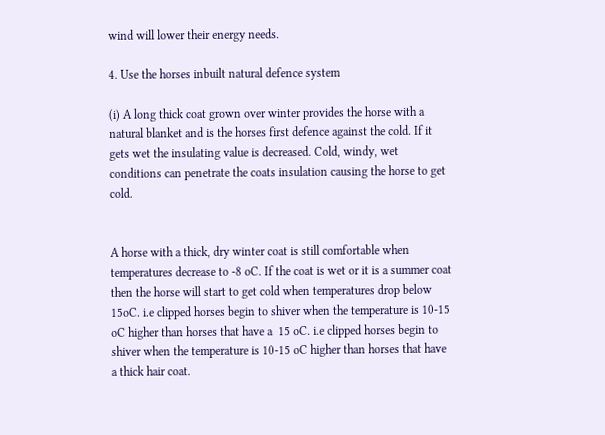wind will lower their energy needs.

4. Use the horses inbuilt natural defence system

(i) A long thick coat grown over winter provides the horse with a natural blanket and is the horses first defence against the cold. If it gets wet the insulating value is decreased. Cold, windy, wet conditions can penetrate the coats insulation causing the horse to get cold.


A horse with a thick, dry winter coat is still comfortable when temperatures decrease to -8 oC. If the coat is wet or it is a summer coat then the horse will start to get cold when temperatures drop below 15oC. i.e clipped horses begin to shiver when the temperature is 10-15 oC higher than horses that have a  15 oC. i.e clipped horses begin to shiver when the temperature is 10-15 oC higher than horses that have a thick hair coat.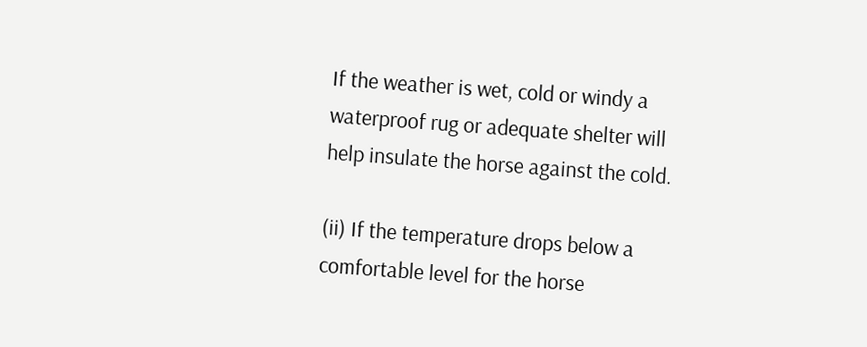If the weather is wet, cold or windy a waterproof rug or adequate shelter will help insulate the horse against the cold.

(ii) If the temperature drops below a comfortable level for the horse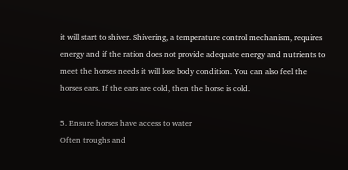it will start to shiver. Shivering, a temperature control mechanism, requires energy and if the ration does not provide adequate energy and nutrients to meet the horses needs it will lose body condition. You can also feel the horses ears. If the ears are cold, then the horse is cold.

5. Ensure horses have access to water
Often troughs and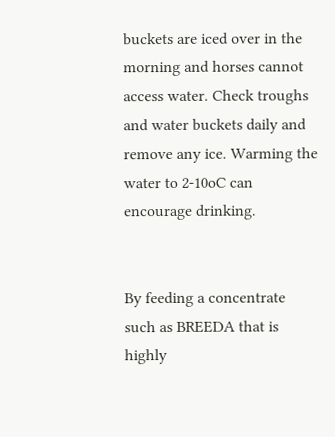buckets are iced over in the morning and horses cannot access water. Check troughs and water buckets daily and remove any ice. Warming the water to 2-10oC can encourage drinking.


By feeding a concentrate such as BREEDA that is highly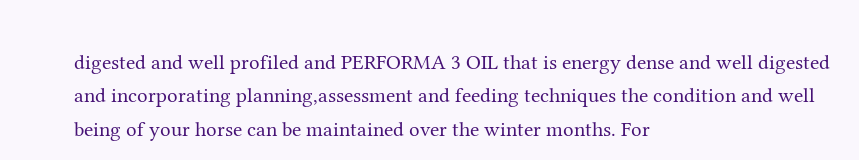digested and well profiled and PERFORMA 3 OIL that is energy dense and well digested and incorporating planning,assessment and feeding techniques the condition and well being of your horse can be maintained over the winter months. For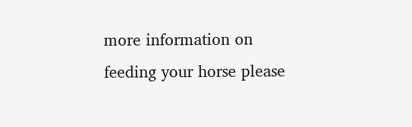more information on feeding your horse please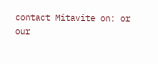contact Mitavite on: or our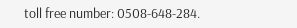toll free number: 0508-648-284.